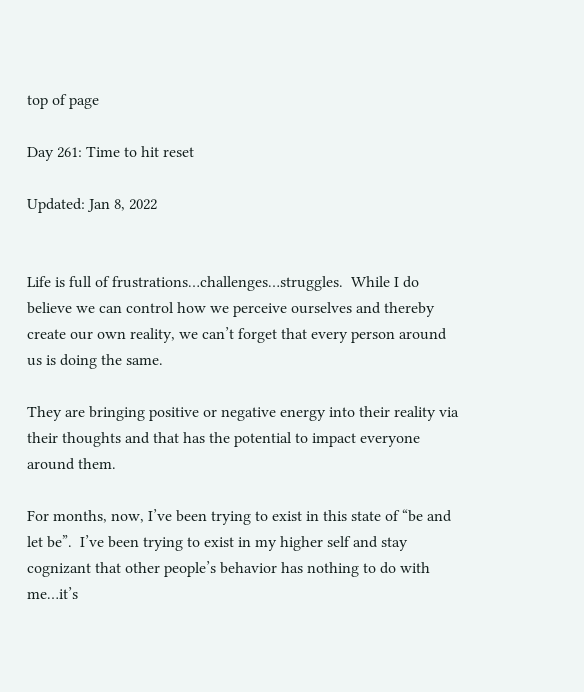top of page

Day 261: Time to hit reset

Updated: Jan 8, 2022


Life is full of frustrations…challenges…struggles.  While I do believe we can control how we perceive ourselves and thereby create our own reality, we can’t forget that every person around us is doing the same.

They are bringing positive or negative energy into their reality via their thoughts and that has the potential to impact everyone around them.

For months, now, I’ve been trying to exist in this state of “be and let be”.  I’ve been trying to exist in my higher self and stay cognizant that other people’s behavior has nothing to do with me…it’s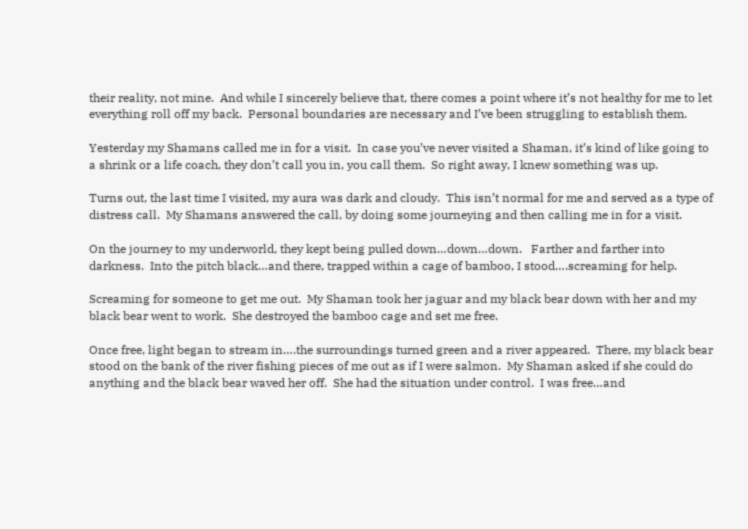their reality, not mine.  And while I sincerely believe that, there comes a point where it’s not healthy for me to let everything roll off my back.  Personal boundaries are necessary and I’ve been struggling to establish them.

Yesterday my Shamans called me in for a visit.  In case you’ve never visited a Shaman, it’s kind of like going to a shrink or a life coach, they don’t call you in, you call them.  So right away, I knew something was up.

Turns out, the last time I visited, my aura was dark and cloudy.  This isn’t normal for me and served as a type of distress call.  My Shamans answered the call, by doing some journeying and then calling me in for a visit.

On the journey to my underworld, they kept being pulled down…down…down.   Farther and farther into darkness.  Into the pitch black…and there, trapped within a cage of bamboo, I stood….screaming for help.

Screaming for someone to get me out.  My Shaman took her jaguar and my black bear down with her and my black bear went to work.  She destroyed the bamboo cage and set me free.

Once free, light began to stream in….the surroundings turned green and a river appeared.  There, my black bear stood on the bank of the river fishing pieces of me out as if I were salmon.  My Shaman asked if she could do anything and the black bear waved her off.  She had the situation under control.  I was free…and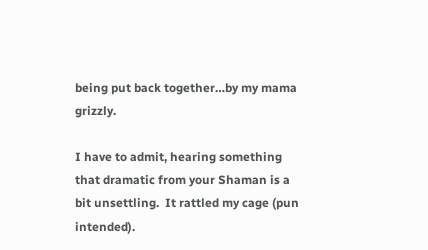being put back together…by my mama grizzly.

I have to admit, hearing something that dramatic from your Shaman is a bit unsettling.  It rattled my cage (pun intended).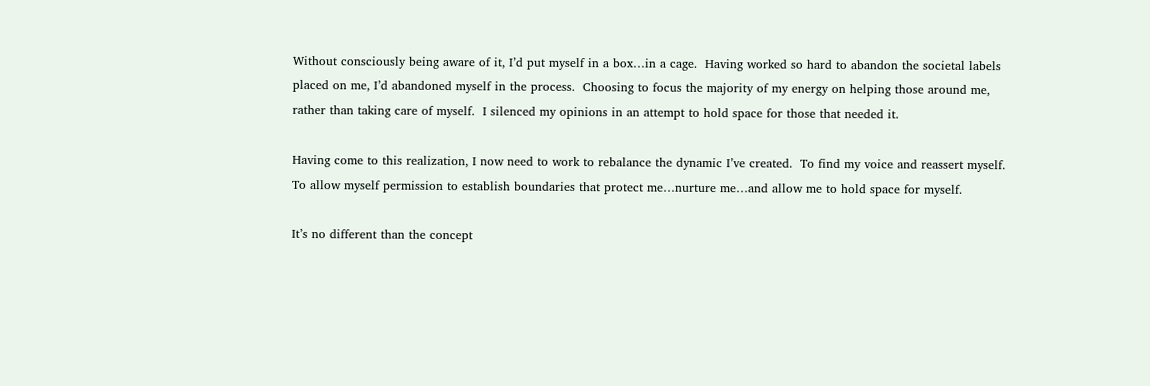Without consciously being aware of it, I’d put myself in a box…in a cage.  Having worked so hard to abandon the societal labels placed on me, I’d abandoned myself in the process.  Choosing to focus the majority of my energy on helping those around me, rather than taking care of myself.  I silenced my opinions in an attempt to hold space for those that needed it.

Having come to this realization, I now need to work to rebalance the dynamic I’ve created.  To find my voice and reassert myself.  To allow myself permission to establish boundaries that protect me…nurture me…and allow me to hold space for myself.

It’s no different than the concept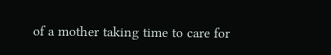of a mother taking time to care for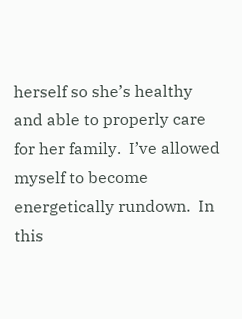herself so she’s healthy and able to properly care for her family.  I’ve allowed myself to become energetically rundown.  In this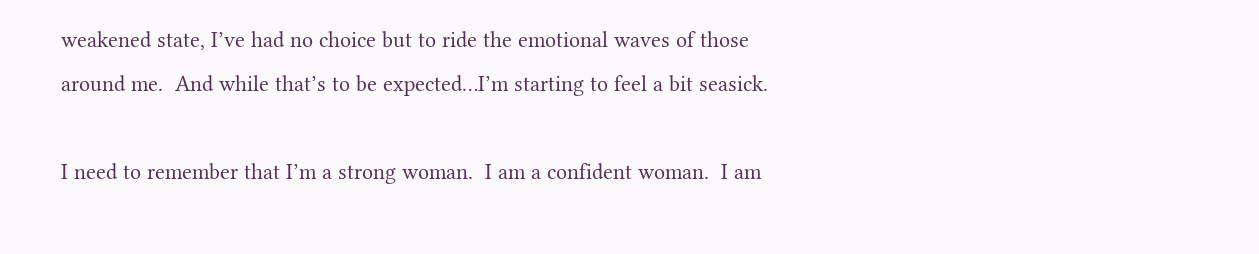weakened state, I’ve had no choice but to ride the emotional waves of those around me.  And while that’s to be expected…I’m starting to feel a bit seasick.

I need to remember that I’m a strong woman.  I am a confident woman.  I am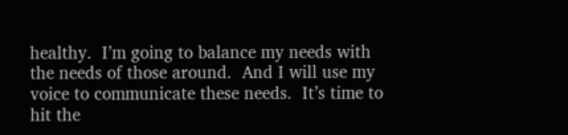healthy.  I’m going to balance my needs with the needs of those around.  And I will use my voice to communicate these needs.  It’s time to hit the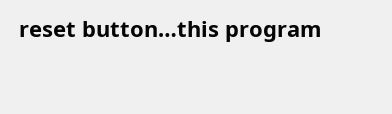reset button…this program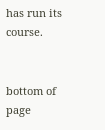has run its course.


bottom of page